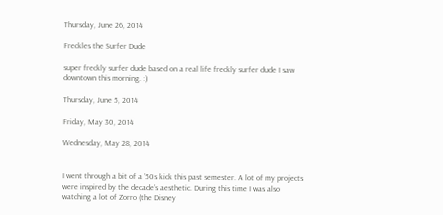Thursday, June 26, 2014

Freckles the Surfer Dude

super freckly surfer dude based on a real life freckly surfer dude I saw downtown this morning. :)

Thursday, June 5, 2014

Friday, May 30, 2014

Wednesday, May 28, 2014


I went through a bit of a ’50s kick this past semester. A lot of my projects were inspired by the decade’s aesthetic. During this time I was also watching a lot of Zorro (the Disney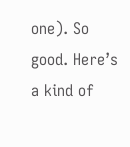one). So good. Here’s a kind of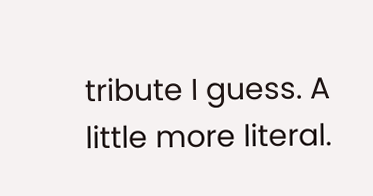tribute I guess. A little more literal.